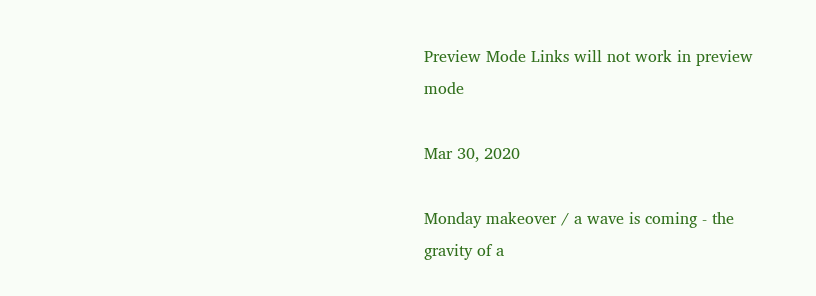Preview Mode Links will not work in preview mode

Mar 30, 2020

Monday makeover / a wave is coming - the gravity of a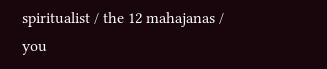spiritualist / the 12 mahajanas / you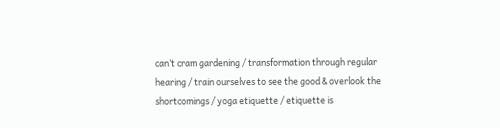can’t cram gardening / transformation through regular hearing / train ourselves to see the good & overlook the shortcomings / yoga etiquette / etiquette is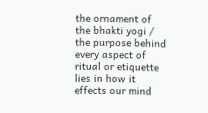the ornament of the bhakti yogi / the purpose behind every aspect of ritual or etiquette lies in how it effects our mind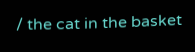/ the cat in the basket